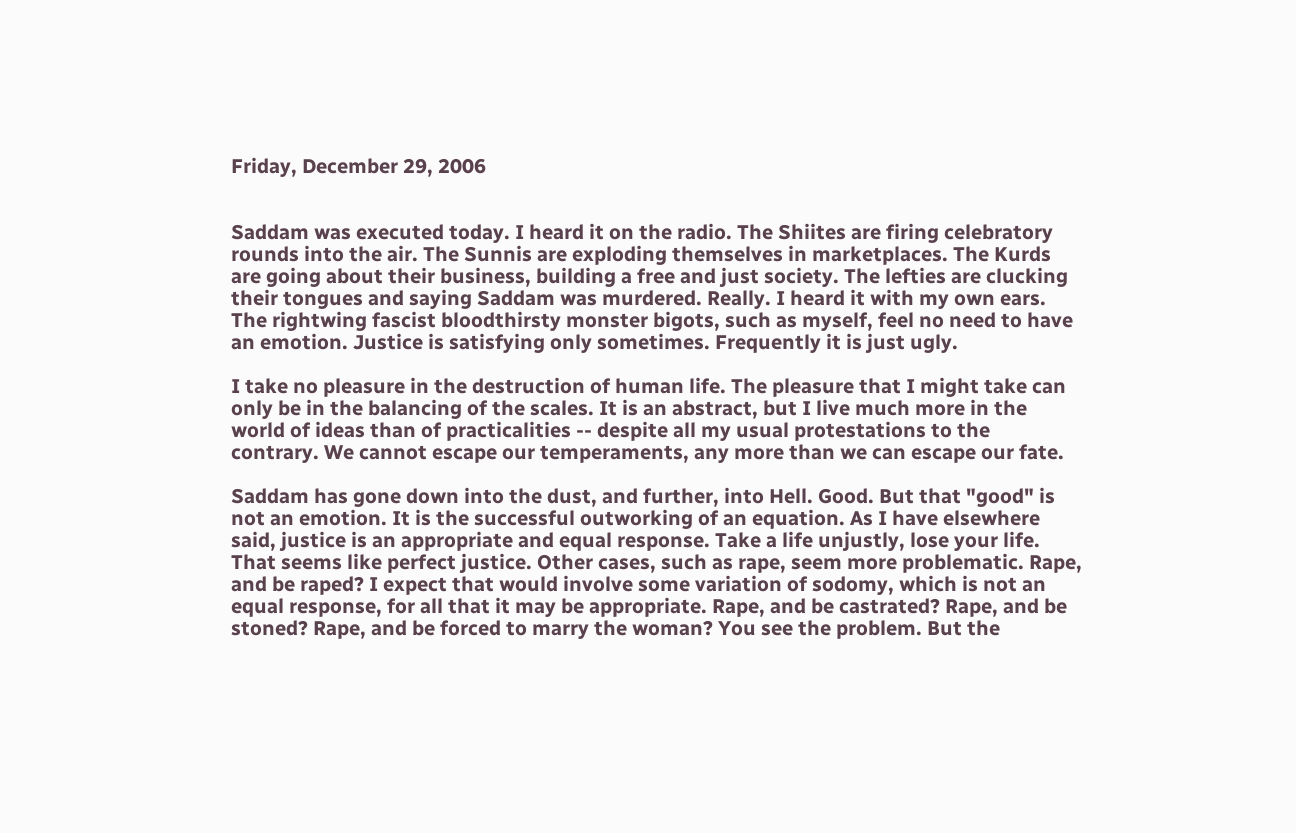Friday, December 29, 2006


Saddam was executed today. I heard it on the radio. The Shiites are firing celebratory rounds into the air. The Sunnis are exploding themselves in marketplaces. The Kurds are going about their business, building a free and just society. The lefties are clucking their tongues and saying Saddam was murdered. Really. I heard it with my own ears. The rightwing fascist bloodthirsty monster bigots, such as myself, feel no need to have an emotion. Justice is satisfying only sometimes. Frequently it is just ugly.

I take no pleasure in the destruction of human life. The pleasure that I might take can only be in the balancing of the scales. It is an abstract, but I live much more in the world of ideas than of practicalities -- despite all my usual protestations to the contrary. We cannot escape our temperaments, any more than we can escape our fate.

Saddam has gone down into the dust, and further, into Hell. Good. But that "good" is not an emotion. It is the successful outworking of an equation. As I have elsewhere said, justice is an appropriate and equal response. Take a life unjustly, lose your life. That seems like perfect justice. Other cases, such as rape, seem more problematic. Rape, and be raped? I expect that would involve some variation of sodomy, which is not an equal response, for all that it may be appropriate. Rape, and be castrated? Rape, and be stoned? Rape, and be forced to marry the woman? You see the problem. But the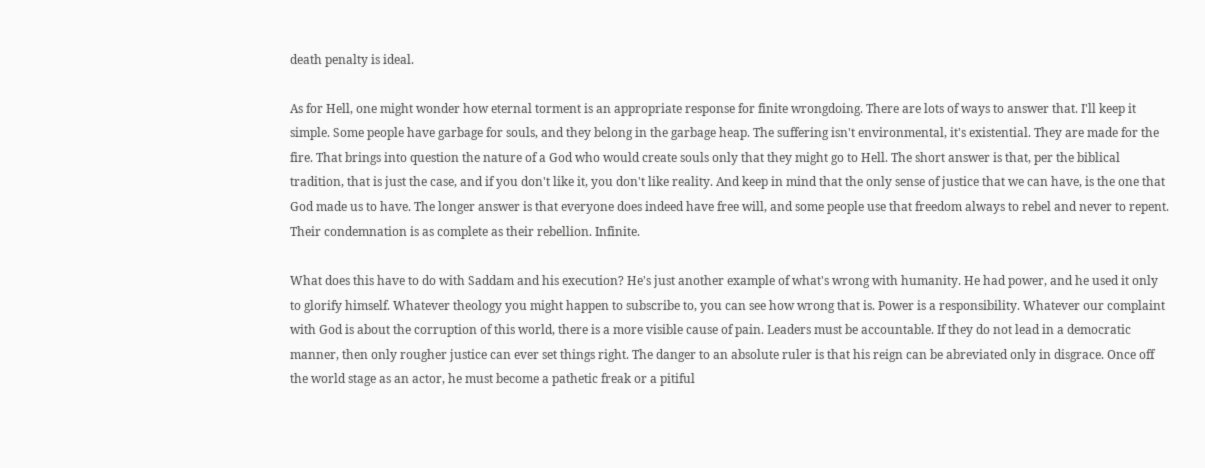death penalty is ideal.

As for Hell, one might wonder how eternal torment is an appropriate response for finite wrongdoing. There are lots of ways to answer that. I'll keep it simple. Some people have garbage for souls, and they belong in the garbage heap. The suffering isn't environmental, it's existential. They are made for the fire. That brings into question the nature of a God who would create souls only that they might go to Hell. The short answer is that, per the biblical tradition, that is just the case, and if you don't like it, you don't like reality. And keep in mind that the only sense of justice that we can have, is the one that God made us to have. The longer answer is that everyone does indeed have free will, and some people use that freedom always to rebel and never to repent. Their condemnation is as complete as their rebellion. Infinite.

What does this have to do with Saddam and his execution? He's just another example of what's wrong with humanity. He had power, and he used it only to glorify himself. Whatever theology you might happen to subscribe to, you can see how wrong that is. Power is a responsibility. Whatever our complaint with God is about the corruption of this world, there is a more visible cause of pain. Leaders must be accountable. If they do not lead in a democratic manner, then only rougher justice can ever set things right. The danger to an absolute ruler is that his reign can be abreviated only in disgrace. Once off the world stage as an actor, he must become a pathetic freak or a pitiful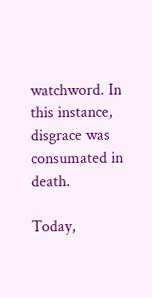watchword. In this instance, disgrace was consumated in death.

Today,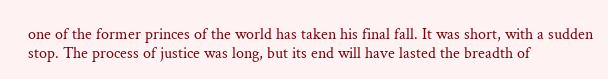one of the former princes of the world has taken his final fall. It was short, with a sudden stop. The process of justice was long, but its end will have lasted the breadth of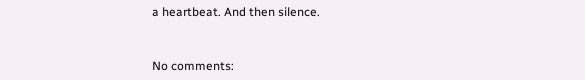a heartbeat. And then silence.


No comments: